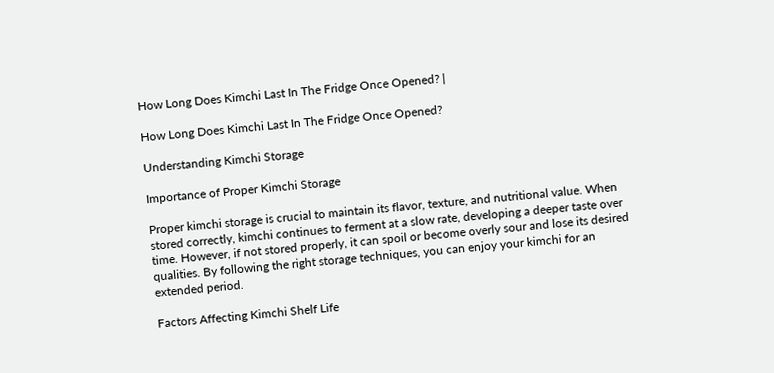How Long Does Kimchi Last In The Fridge Once Opened? |

How Long Does Kimchi Last In The Fridge Once Opened?

Understanding Kimchi Storage

Importance of Proper Kimchi Storage

Proper kimchi storage is crucial to maintain its flavor, texture, and nutritional value. When stored correctly, kimchi continues to ferment at a slow rate, developing a deeper taste over time. However, if not stored properly, it can spoil or become overly sour and lose its desired qualities. By following the right storage techniques, you can enjoy your kimchi for an extended period.

Factors Affecting Kimchi Shelf Life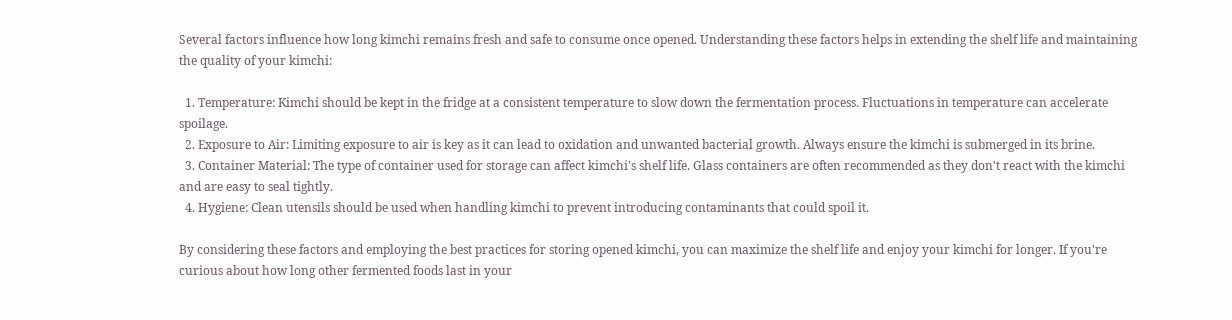Several factors influence how long kimchi remains fresh and safe to consume once opened. Understanding these factors helps in extending the shelf life and maintaining the quality of your kimchi:

  1. Temperature: Kimchi should be kept in the fridge at a consistent temperature to slow down the fermentation process. Fluctuations in temperature can accelerate spoilage.
  2. Exposure to Air: Limiting exposure to air is key as it can lead to oxidation and unwanted bacterial growth. Always ensure the kimchi is submerged in its brine.
  3. Container Material: The type of container used for storage can affect kimchi's shelf life. Glass containers are often recommended as they don't react with the kimchi and are easy to seal tightly.
  4. Hygiene: Clean utensils should be used when handling kimchi to prevent introducing contaminants that could spoil it.

By considering these factors and employing the best practices for storing opened kimchi, you can maximize the shelf life and enjoy your kimchi for longer. If you're curious about how long other fermented foods last in your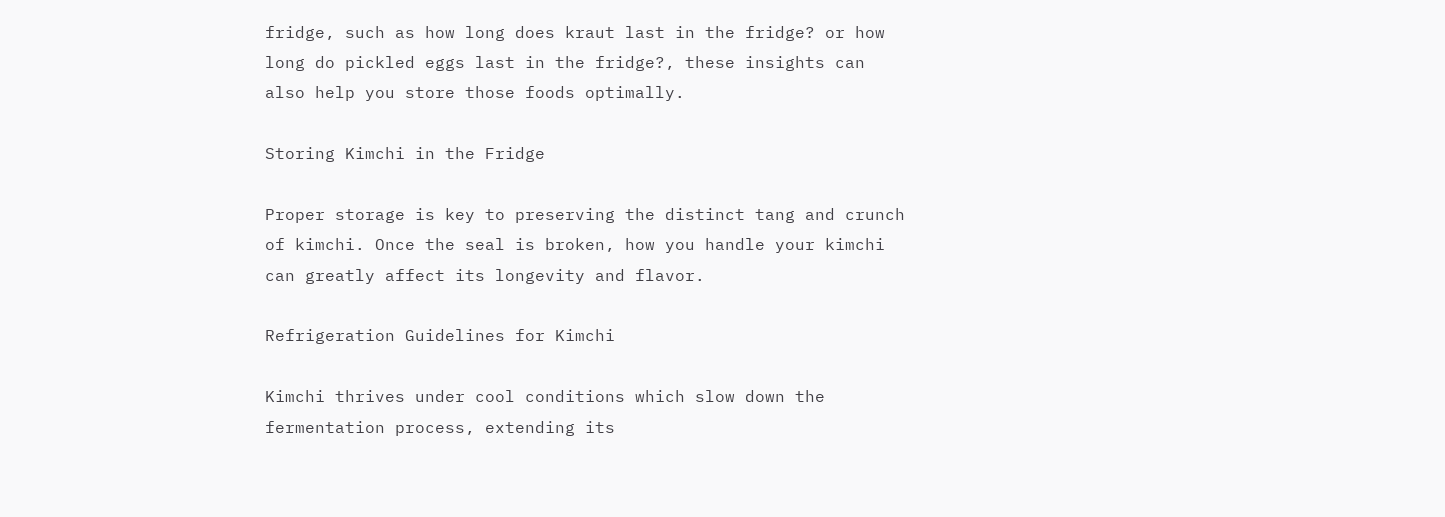fridge, such as how long does kraut last in the fridge? or how long do pickled eggs last in the fridge?, these insights can also help you store those foods optimally.

Storing Kimchi in the Fridge

Proper storage is key to preserving the distinct tang and crunch of kimchi. Once the seal is broken, how you handle your kimchi can greatly affect its longevity and flavor.

Refrigeration Guidelines for Kimchi

Kimchi thrives under cool conditions which slow down the fermentation process, extending its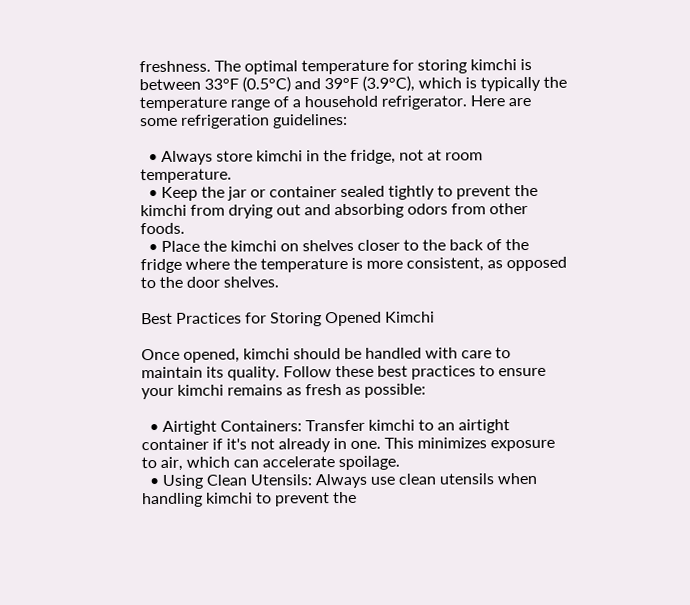freshness. The optimal temperature for storing kimchi is between 33°F (0.5°C) and 39°F (3.9°C), which is typically the temperature range of a household refrigerator. Here are some refrigeration guidelines:

  • Always store kimchi in the fridge, not at room temperature.
  • Keep the jar or container sealed tightly to prevent the kimchi from drying out and absorbing odors from other foods.
  • Place the kimchi on shelves closer to the back of the fridge where the temperature is more consistent, as opposed to the door shelves.

Best Practices for Storing Opened Kimchi

Once opened, kimchi should be handled with care to maintain its quality. Follow these best practices to ensure your kimchi remains as fresh as possible:

  • Airtight Containers: Transfer kimchi to an airtight container if it's not already in one. This minimizes exposure to air, which can accelerate spoilage.
  • Using Clean Utensils: Always use clean utensils when handling kimchi to prevent the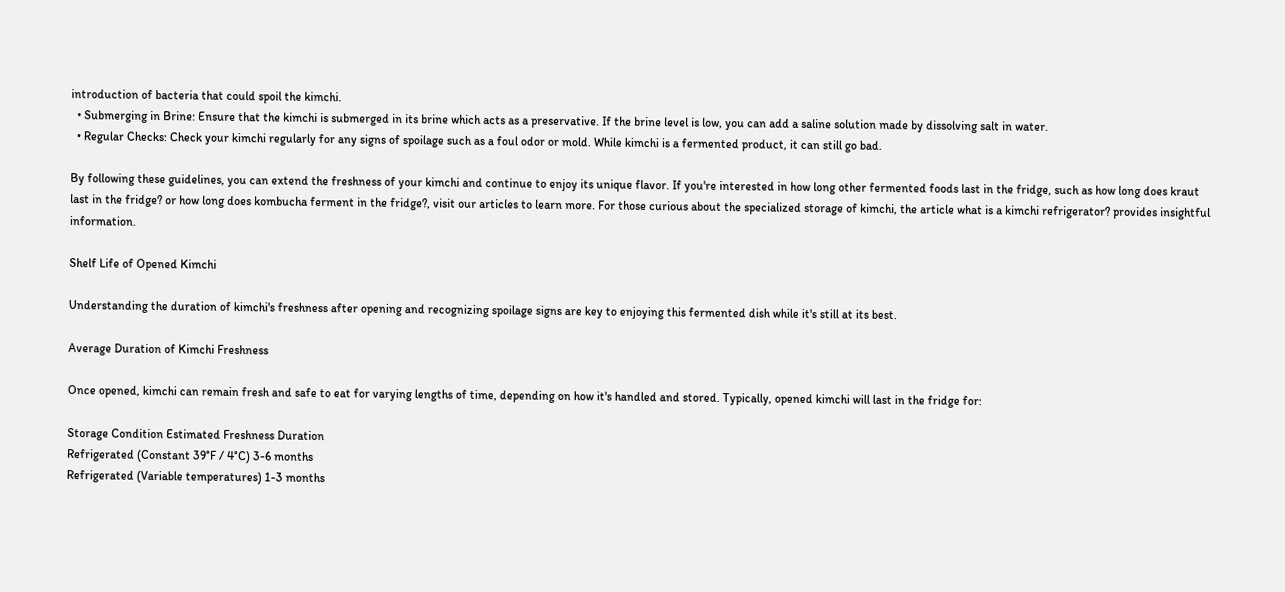introduction of bacteria that could spoil the kimchi.
  • Submerging in Brine: Ensure that the kimchi is submerged in its brine which acts as a preservative. If the brine level is low, you can add a saline solution made by dissolving salt in water.
  • Regular Checks: Check your kimchi regularly for any signs of spoilage such as a foul odor or mold. While kimchi is a fermented product, it can still go bad.

By following these guidelines, you can extend the freshness of your kimchi and continue to enjoy its unique flavor. If you're interested in how long other fermented foods last in the fridge, such as how long does kraut last in the fridge? or how long does kombucha ferment in the fridge?, visit our articles to learn more. For those curious about the specialized storage of kimchi, the article what is a kimchi refrigerator? provides insightful information.

Shelf Life of Opened Kimchi

Understanding the duration of kimchi's freshness after opening and recognizing spoilage signs are key to enjoying this fermented dish while it's still at its best.

Average Duration of Kimchi Freshness

Once opened, kimchi can remain fresh and safe to eat for varying lengths of time, depending on how it's handled and stored. Typically, opened kimchi will last in the fridge for:

Storage Condition Estimated Freshness Duration
Refrigerated (Constant 39°F / 4°C) 3-6 months
Refrigerated (Variable temperatures) 1-3 months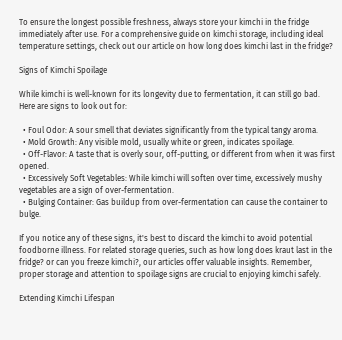To ensure the longest possible freshness, always store your kimchi in the fridge immediately after use. For a comprehensive guide on kimchi storage, including ideal temperature settings, check out our article on how long does kimchi last in the fridge?

Signs of Kimchi Spoilage

While kimchi is well-known for its longevity due to fermentation, it can still go bad. Here are signs to look out for:

  • Foul Odor: A sour smell that deviates significantly from the typical tangy aroma.
  • Mold Growth: Any visible mold, usually white or green, indicates spoilage.
  • Off-Flavor: A taste that is overly sour, off-putting, or different from when it was first opened.
  • Excessively Soft Vegetables: While kimchi will soften over time, excessively mushy vegetables are a sign of over-fermentation.
  • Bulging Container: Gas buildup from over-fermentation can cause the container to bulge.

If you notice any of these signs, it's best to discard the kimchi to avoid potential foodborne illness. For related storage queries, such as how long does kraut last in the fridge? or can you freeze kimchi?, our articles offer valuable insights. Remember, proper storage and attention to spoilage signs are crucial to enjoying kimchi safely.

Extending Kimchi Lifespan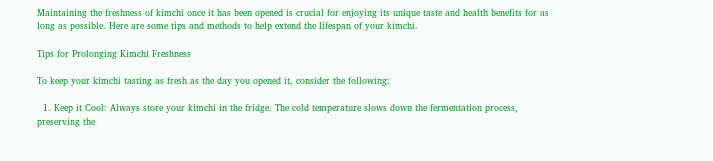Maintaining the freshness of kimchi once it has been opened is crucial for enjoying its unique taste and health benefits for as long as possible. Here are some tips and methods to help extend the lifespan of your kimchi.

Tips for Prolonging Kimchi Freshness

To keep your kimchi tasting as fresh as the day you opened it, consider the following:

  1. Keep it Cool: Always store your kimchi in the fridge. The cold temperature slows down the fermentation process, preserving the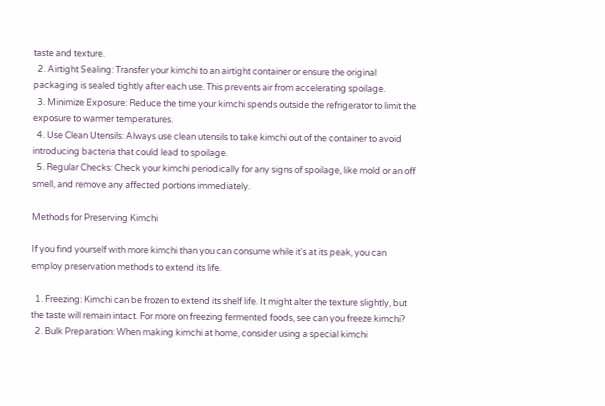taste and texture.
  2. Airtight Sealing: Transfer your kimchi to an airtight container or ensure the original packaging is sealed tightly after each use. This prevents air from accelerating spoilage.
  3. Minimize Exposure: Reduce the time your kimchi spends outside the refrigerator to limit the exposure to warmer temperatures.
  4. Use Clean Utensils: Always use clean utensils to take kimchi out of the container to avoid introducing bacteria that could lead to spoilage.
  5. Regular Checks: Check your kimchi periodically for any signs of spoilage, like mold or an off smell, and remove any affected portions immediately.

Methods for Preserving Kimchi

If you find yourself with more kimchi than you can consume while it's at its peak, you can employ preservation methods to extend its life.

  1. Freezing: Kimchi can be frozen to extend its shelf life. It might alter the texture slightly, but the taste will remain intact. For more on freezing fermented foods, see can you freeze kimchi?
  2. Bulk Preparation: When making kimchi at home, consider using a special kimchi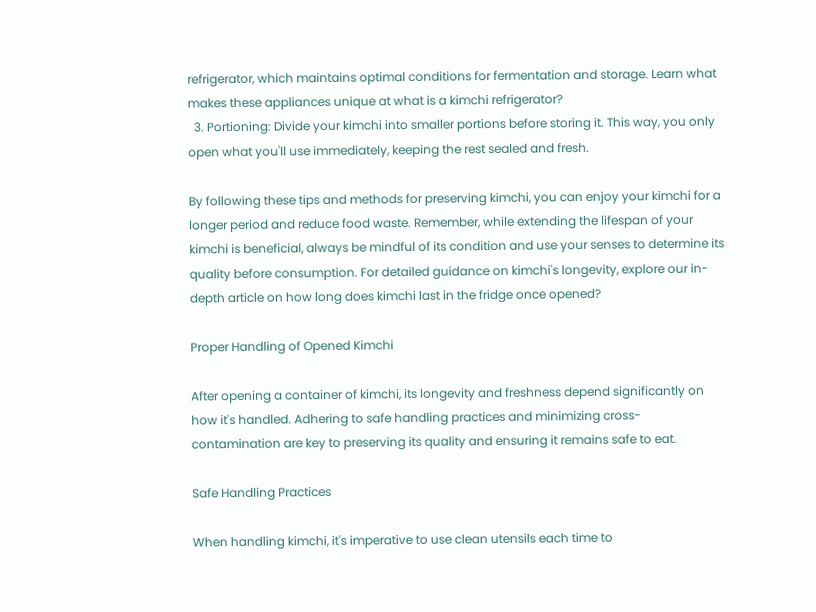refrigerator, which maintains optimal conditions for fermentation and storage. Learn what makes these appliances unique at what is a kimchi refrigerator?
  3. Portioning: Divide your kimchi into smaller portions before storing it. This way, you only open what you'll use immediately, keeping the rest sealed and fresh.

By following these tips and methods for preserving kimchi, you can enjoy your kimchi for a longer period and reduce food waste. Remember, while extending the lifespan of your kimchi is beneficial, always be mindful of its condition and use your senses to determine its quality before consumption. For detailed guidance on kimchi's longevity, explore our in-depth article on how long does kimchi last in the fridge once opened?

Proper Handling of Opened Kimchi

After opening a container of kimchi, its longevity and freshness depend significantly on how it's handled. Adhering to safe handling practices and minimizing cross-contamination are key to preserving its quality and ensuring it remains safe to eat.

Safe Handling Practices

When handling kimchi, it's imperative to use clean utensils each time to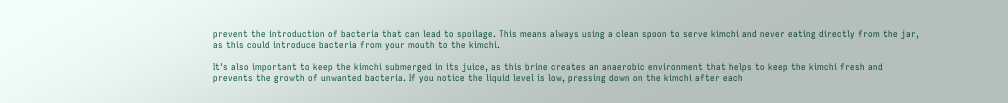prevent the introduction of bacteria that can lead to spoilage. This means always using a clean spoon to serve kimchi and never eating directly from the jar, as this could introduce bacteria from your mouth to the kimchi.

It's also important to keep the kimchi submerged in its juice, as this brine creates an anaerobic environment that helps to keep the kimchi fresh and prevents the growth of unwanted bacteria. If you notice the liquid level is low, pressing down on the kimchi after each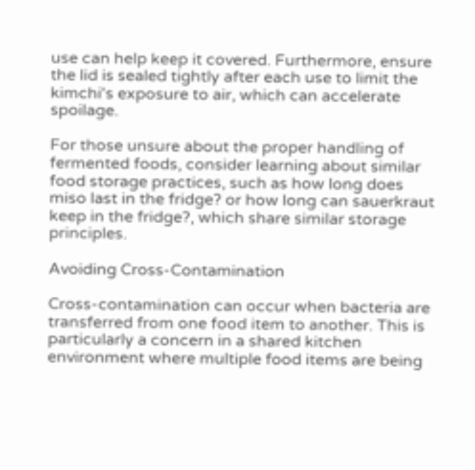use can help keep it covered. Furthermore, ensure the lid is sealed tightly after each use to limit the kimchi's exposure to air, which can accelerate spoilage.

For those unsure about the proper handling of fermented foods, consider learning about similar food storage practices, such as how long does miso last in the fridge? or how long can sauerkraut keep in the fridge?, which share similar storage principles.

Avoiding Cross-Contamination

Cross-contamination can occur when bacteria are transferred from one food item to another. This is particularly a concern in a shared kitchen environment where multiple food items are being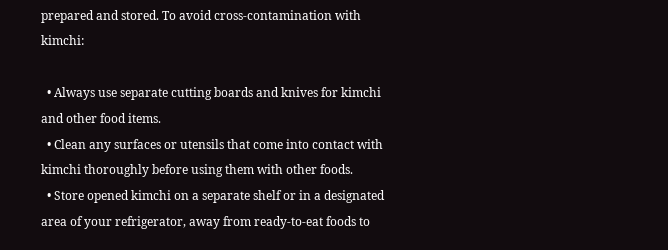prepared and stored. To avoid cross-contamination with kimchi:

  • Always use separate cutting boards and knives for kimchi and other food items.
  • Clean any surfaces or utensils that come into contact with kimchi thoroughly before using them with other foods.
  • Store opened kimchi on a separate shelf or in a designated area of your refrigerator, away from ready-to-eat foods to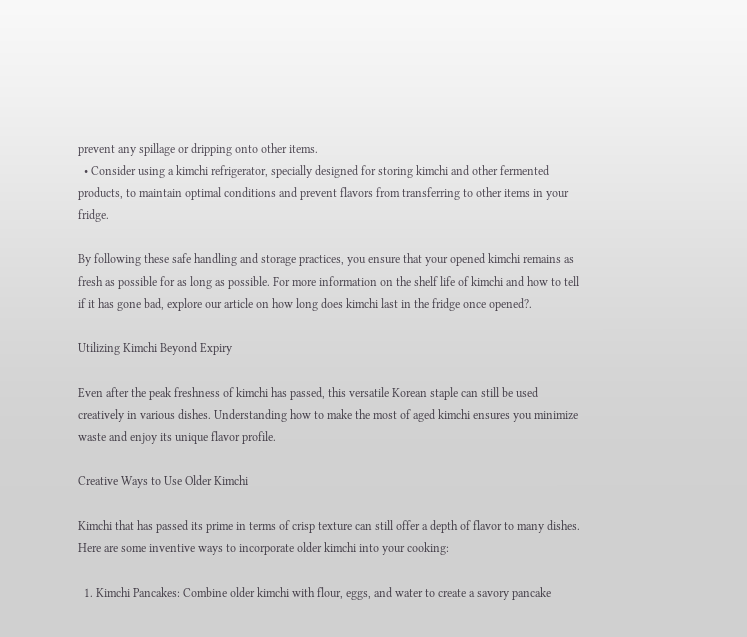prevent any spillage or dripping onto other items.
  • Consider using a kimchi refrigerator, specially designed for storing kimchi and other fermented products, to maintain optimal conditions and prevent flavors from transferring to other items in your fridge.

By following these safe handling and storage practices, you ensure that your opened kimchi remains as fresh as possible for as long as possible. For more information on the shelf life of kimchi and how to tell if it has gone bad, explore our article on how long does kimchi last in the fridge once opened?.

Utilizing Kimchi Beyond Expiry

Even after the peak freshness of kimchi has passed, this versatile Korean staple can still be used creatively in various dishes. Understanding how to make the most of aged kimchi ensures you minimize waste and enjoy its unique flavor profile.

Creative Ways to Use Older Kimchi

Kimchi that has passed its prime in terms of crisp texture can still offer a depth of flavor to many dishes. Here are some inventive ways to incorporate older kimchi into your cooking:

  1. Kimchi Pancakes: Combine older kimchi with flour, eggs, and water to create a savory pancake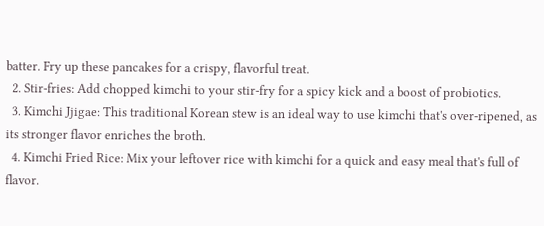batter. Fry up these pancakes for a crispy, flavorful treat.
  2. Stir-fries: Add chopped kimchi to your stir-fry for a spicy kick and a boost of probiotics.
  3. Kimchi Jjigae: This traditional Korean stew is an ideal way to use kimchi that's over-ripened, as its stronger flavor enriches the broth.
  4. Kimchi Fried Rice: Mix your leftover rice with kimchi for a quick and easy meal that's full of flavor.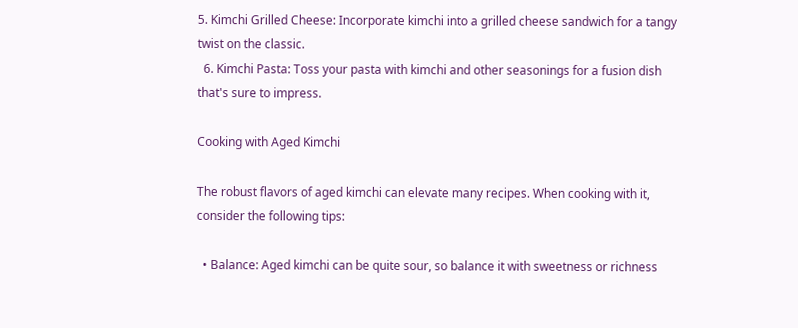5. Kimchi Grilled Cheese: Incorporate kimchi into a grilled cheese sandwich for a tangy twist on the classic.
  6. Kimchi Pasta: Toss your pasta with kimchi and other seasonings for a fusion dish that's sure to impress.

Cooking with Aged Kimchi

The robust flavors of aged kimchi can elevate many recipes. When cooking with it, consider the following tips:

  • Balance: Aged kimchi can be quite sour, so balance it with sweetness or richness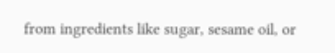from ingredients like sugar, sesame oil, or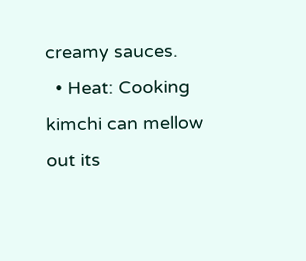creamy sauces.
  • Heat: Cooking kimchi can mellow out its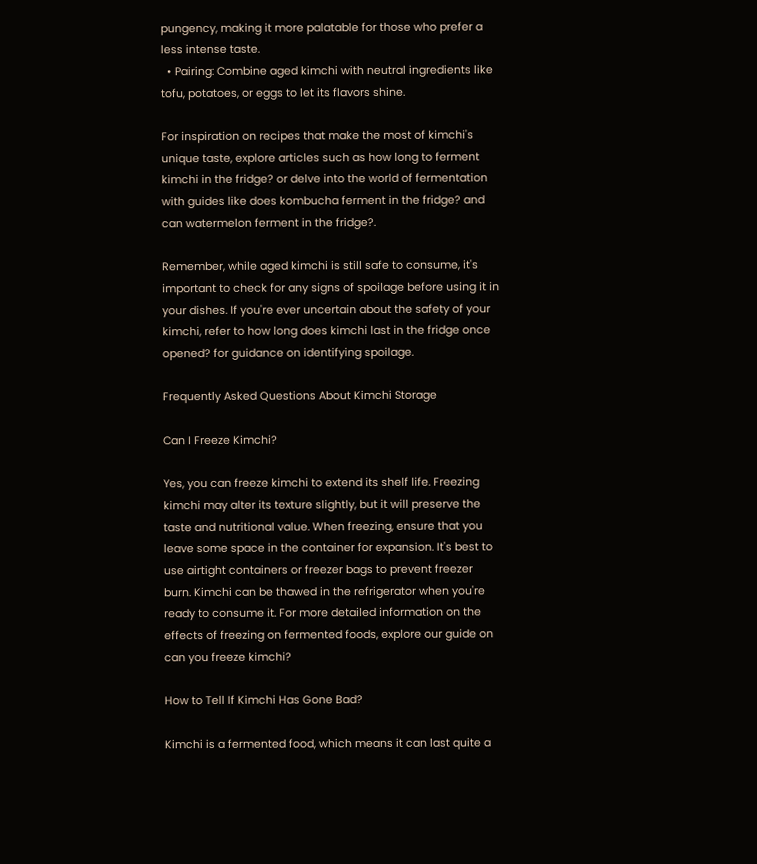pungency, making it more palatable for those who prefer a less intense taste.
  • Pairing: Combine aged kimchi with neutral ingredients like tofu, potatoes, or eggs to let its flavors shine.

For inspiration on recipes that make the most of kimchi's unique taste, explore articles such as how long to ferment kimchi in the fridge? or delve into the world of fermentation with guides like does kombucha ferment in the fridge? and can watermelon ferment in the fridge?.

Remember, while aged kimchi is still safe to consume, it's important to check for any signs of spoilage before using it in your dishes. If you're ever uncertain about the safety of your kimchi, refer to how long does kimchi last in the fridge once opened? for guidance on identifying spoilage.

Frequently Asked Questions About Kimchi Storage

Can I Freeze Kimchi?

Yes, you can freeze kimchi to extend its shelf life. Freezing kimchi may alter its texture slightly, but it will preserve the taste and nutritional value. When freezing, ensure that you leave some space in the container for expansion. It's best to use airtight containers or freezer bags to prevent freezer burn. Kimchi can be thawed in the refrigerator when you're ready to consume it. For more detailed information on the effects of freezing on fermented foods, explore our guide on can you freeze kimchi?

How to Tell If Kimchi Has Gone Bad?

Kimchi is a fermented food, which means it can last quite a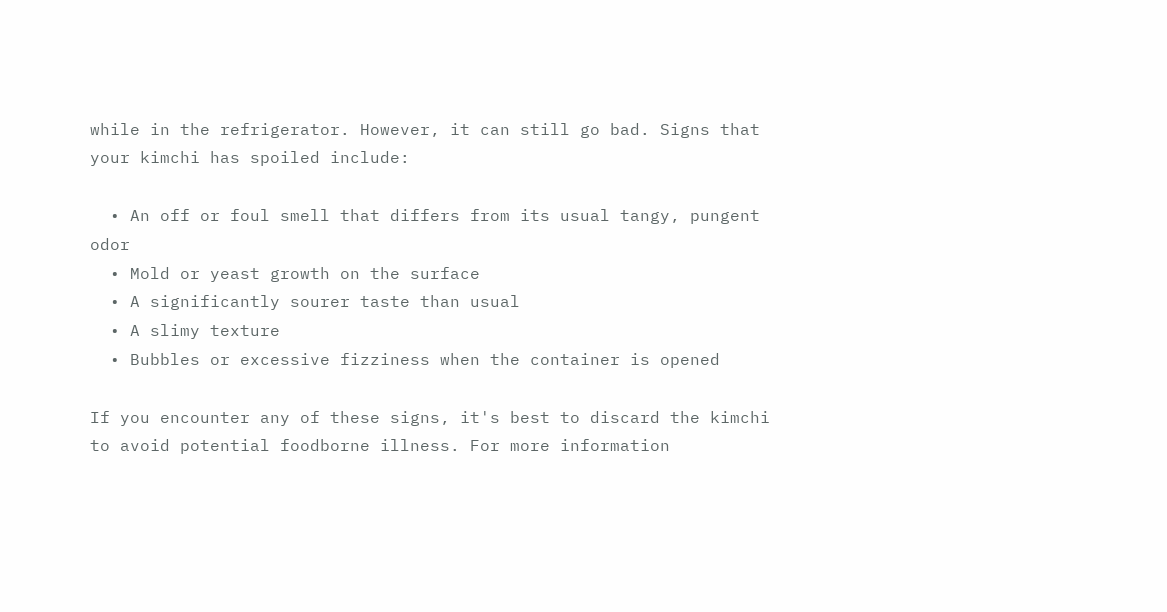while in the refrigerator. However, it can still go bad. Signs that your kimchi has spoiled include:

  • An off or foul smell that differs from its usual tangy, pungent odor
  • Mold or yeast growth on the surface
  • A significantly sourer taste than usual
  • A slimy texture
  • Bubbles or excessive fizziness when the container is opened

If you encounter any of these signs, it's best to discard the kimchi to avoid potential foodborne illness. For more information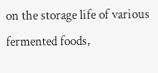on the storage life of various fermented foods,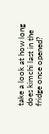take a look at how long does kimchi last in the fridge once opened?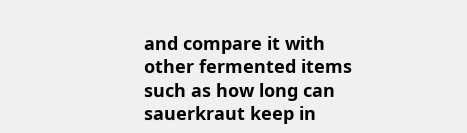and compare it with other fermented items such as how long can sauerkraut keep in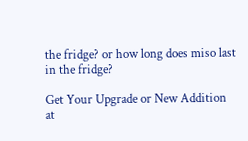the fridge? or how long does miso last in the fridge?

Get Your Upgrade or New Addition at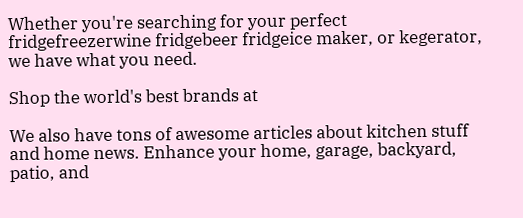Whether you're searching for your perfect fridgefreezerwine fridgebeer fridgeice maker, or kegerator, we have what you need.

Shop the world's best brands at

We also have tons of awesome articles about kitchen stuff and home news. Enhance your home, garage, backyard, patio, and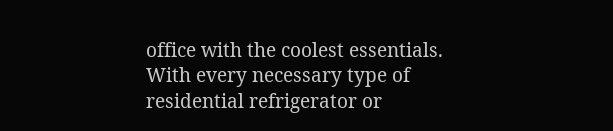office with the coolest essentials. With every necessary type of residential refrigerator or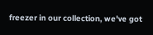freezer in our collection, we've got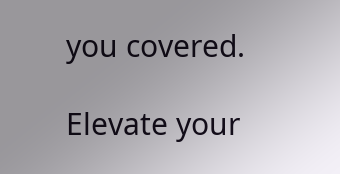you covered.

Elevate your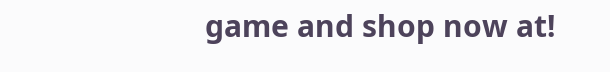game and shop now at!